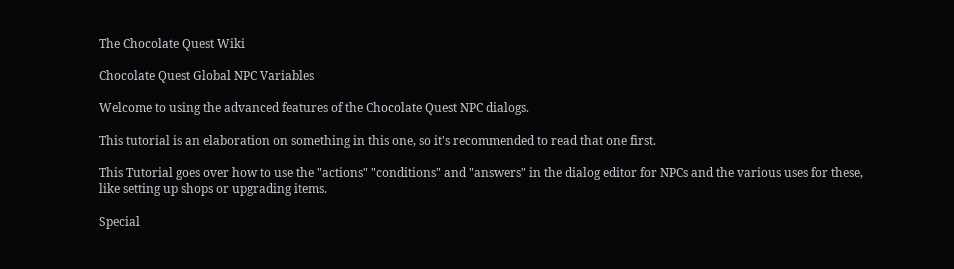The Chocolate Quest Wiki

Chocolate Quest Global NPC Variables

Welcome to using the advanced features of the Chocolate Quest NPC dialogs.

This tutorial is an elaboration on something in this one, so it's recommended to read that one first.

This Tutorial goes over how to use the "actions" "conditions" and "answers" in the dialog editor for NPCs and the various uses for these, like setting up shops or upgrading items.

Special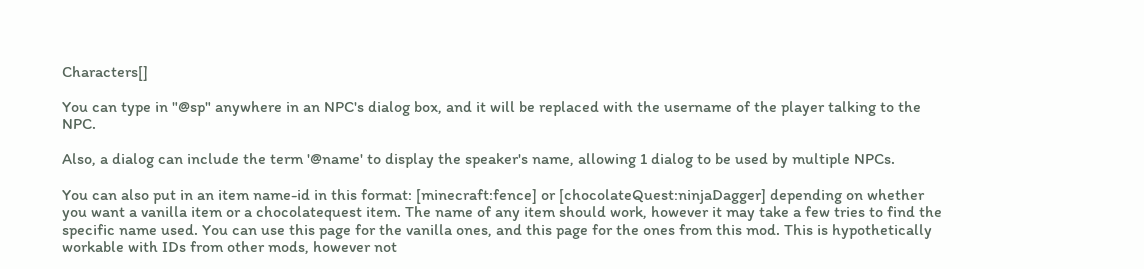Characters[]

You can type in "@sp" anywhere in an NPC's dialog box, and it will be replaced with the username of the player talking to the NPC.

Also, a dialog can include the term '@name' to display the speaker's name, allowing 1 dialog to be used by multiple NPCs.

You can also put in an item name-id in this format: [minecraft:fence] or [chocolateQuest:ninjaDagger] depending on whether you want a vanilla item or a chocolatequest item. The name of any item should work, however it may take a few tries to find the specific name used. You can use this page for the vanilla ones, and this page for the ones from this mod. This is hypothetically workable with IDs from other mods, however not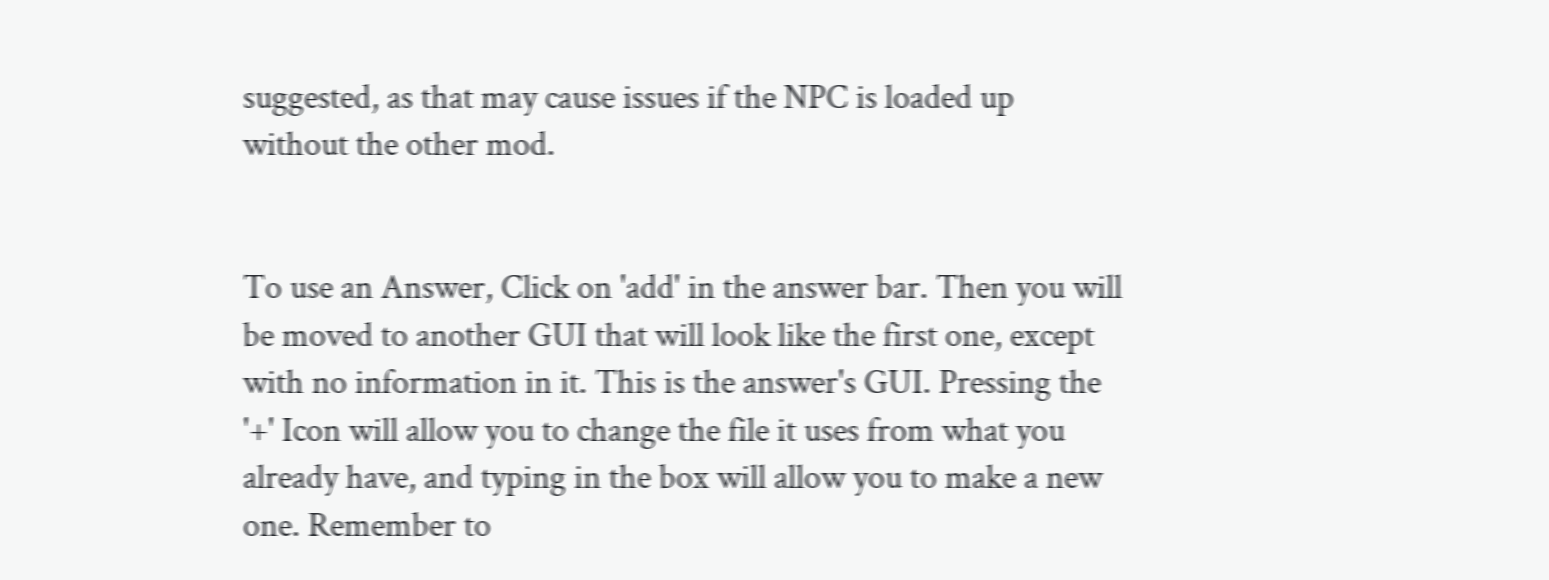suggested, as that may cause issues if the NPC is loaded up without the other mod.


To use an Answer, Click on 'add' in the answer bar. Then you will be moved to another GUI that will look like the first one, except with no information in it. This is the answer's GUI. Pressing the '+' Icon will allow you to change the file it uses from what you already have, and typing in the box will allow you to make a new one. Remember to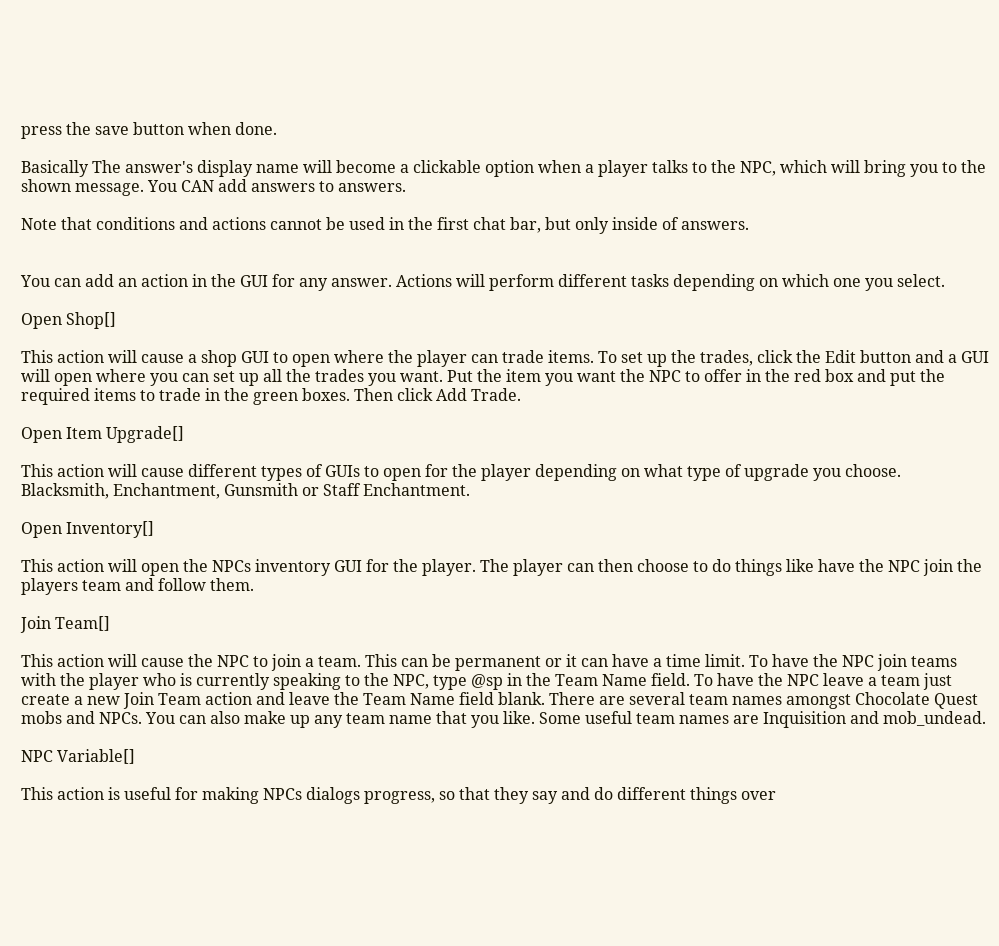press the save button when done.

Basically The answer's display name will become a clickable option when a player talks to the NPC, which will bring you to the shown message. You CAN add answers to answers.

Note that conditions and actions cannot be used in the first chat bar, but only inside of answers.


You can add an action in the GUI for any answer. Actions will perform different tasks depending on which one you select.

Open Shop[]

This action will cause a shop GUI to open where the player can trade items. To set up the trades, click the Edit button and a GUI will open where you can set up all the trades you want. Put the item you want the NPC to offer in the red box and put the required items to trade in the green boxes. Then click Add Trade.

Open Item Upgrade[]

This action will cause different types of GUIs to open for the player depending on what type of upgrade you choose. Blacksmith, Enchantment, Gunsmith or Staff Enchantment.

Open Inventory[]

This action will open the NPCs inventory GUI for the player. The player can then choose to do things like have the NPC join the players team and follow them.

Join Team[]

This action will cause the NPC to join a team. This can be permanent or it can have a time limit. To have the NPC join teams with the player who is currently speaking to the NPC, type @sp in the Team Name field. To have the NPC leave a team just create a new Join Team action and leave the Team Name field blank. There are several team names amongst Chocolate Quest mobs and NPCs. You can also make up any team name that you like. Some useful team names are Inquisition and mob_undead.

NPC Variable[]

This action is useful for making NPCs dialogs progress, so that they say and do different things over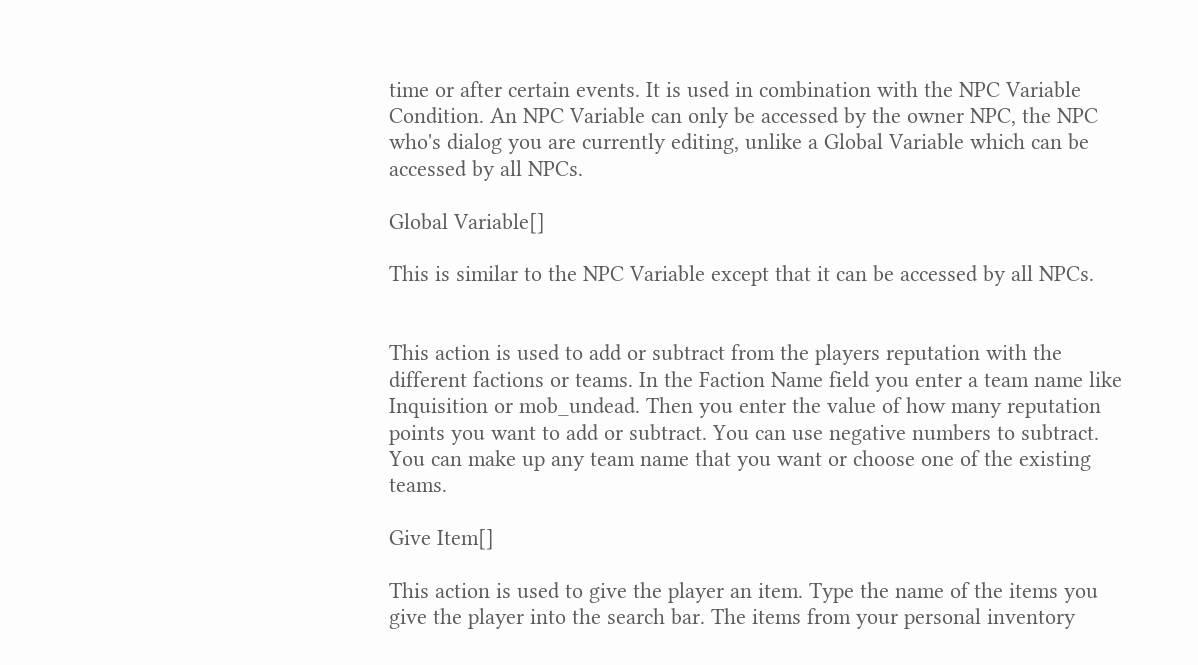time or after certain events. It is used in combination with the NPC Variable Condition. An NPC Variable can only be accessed by the owner NPC, the NPC who's dialog you are currently editing, unlike a Global Variable which can be accessed by all NPCs.

Global Variable[]

This is similar to the NPC Variable except that it can be accessed by all NPCs.


This action is used to add or subtract from the players reputation with the different factions or teams. In the Faction Name field you enter a team name like Inquisition or mob_undead. Then you enter the value of how many reputation points you want to add or subtract. You can use negative numbers to subtract. You can make up any team name that you want or choose one of the existing teams.

Give Item[]

This action is used to give the player an item. Type the name of the items you give the player into the search bar. The items from your personal inventory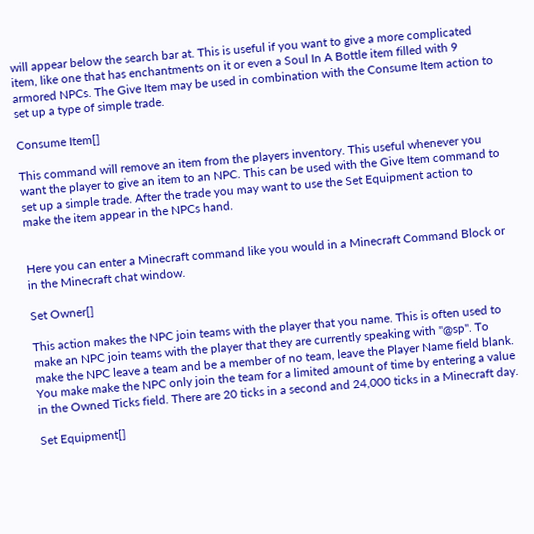will appear below the search bar at. This is useful if you want to give a more complicated item, like one that has enchantments on it or even a Soul In A Bottle item filled with 9 armored NPCs. The Give Item may be used in combination with the Consume Item action to set up a type of simple trade.

Consume Item[]

This command will remove an item from the players inventory. This useful whenever you want the player to give an item to an NPC. This can be used with the Give Item command to set up a simple trade. After the trade you may want to use the Set Equipment action to make the item appear in the NPCs hand.


Here you can enter a Minecraft command like you would in a Minecraft Command Block or in the Minecraft chat window.

Set Owner[]

This action makes the NPC join teams with the player that you name. This is often used to make an NPC join teams with the player that they are currently speaking with "@sp". To make the NPC leave a team and be a member of no team, leave the Player Name field blank. You make make the NPC only join the team for a limited amount of time by entering a value in the Owned Ticks field. There are 20 ticks in a second and 24,000 ticks in a Minecraft day.

Set Equipment[]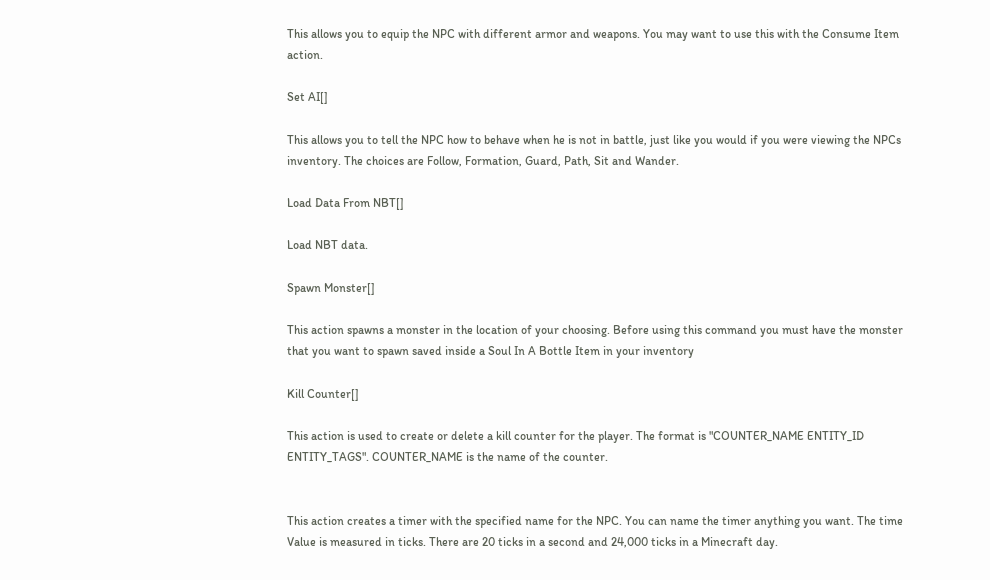This allows you to equip the NPC with different armor and weapons. You may want to use this with the Consume Item action.

Set AI[]

This allows you to tell the NPC how to behave when he is not in battle, just like you would if you were viewing the NPCs inventory. The choices are Follow, Formation, Guard, Path, Sit and Wander.

Load Data From NBT[]

Load NBT data.

Spawn Monster[]

This action spawns a monster in the location of your choosing. Before using this command you must have the monster that you want to spawn saved inside a Soul In A Bottle Item in your inventory

Kill Counter[]

This action is used to create or delete a kill counter for the player. The format is "COUNTER_NAME ENTITY_ID ENTITY_TAGS". COUNTER_NAME is the name of the counter.


This action creates a timer with the specified name for the NPC. You can name the timer anything you want. The time Value is measured in ticks. There are 20 ticks in a second and 24,000 ticks in a Minecraft day.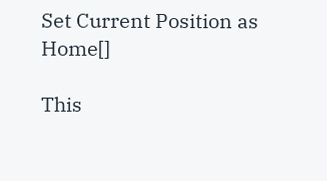Set Current Position as Home[]

This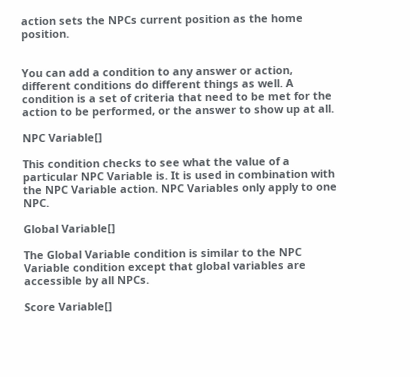action sets the NPCs current position as the home position.


You can add a condition to any answer or action, different conditions do different things as well. A condition is a set of criteria that need to be met for the action to be performed, or the answer to show up at all.

NPC Variable[]

This condition checks to see what the value of a particular NPC Variable is. It is used in combination with the NPC Variable action. NPC Variables only apply to one NPC.

Global Variable[]

The Global Variable condition is similar to the NPC Variable condition except that global variables are accessible by all NPCs.

Score Variable[]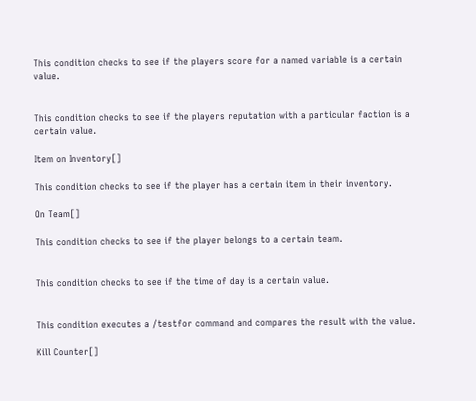This condition checks to see if the players score for a named variable is a certain value.


This condition checks to see if the players reputation with a particular faction is a certain value.

Item on Inventory[]

This condition checks to see if the player has a certain item in their inventory.

On Team[]

This condition checks to see if the player belongs to a certain team.


This condition checks to see if the time of day is a certain value.


This condition executes a /testfor command and compares the result with the value.

Kill Counter[]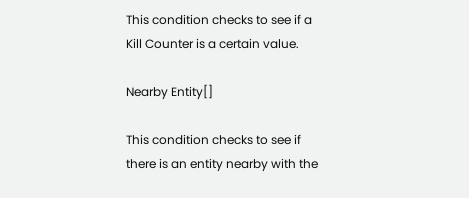This condition checks to see if a Kill Counter is a certain value.

Nearby Entity[]

This condition checks to see if there is an entity nearby with the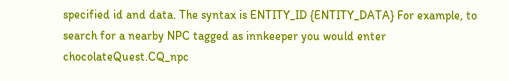specified id and data. The syntax is ENTITY_ID {ENTITY_DATA} For example, to search for a nearby NPC tagged as innkeeper you would enter chocolateQuest.CQ_npc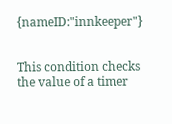{nameID:"innkeeper"}


This condition checks the value of a timer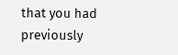that you had previously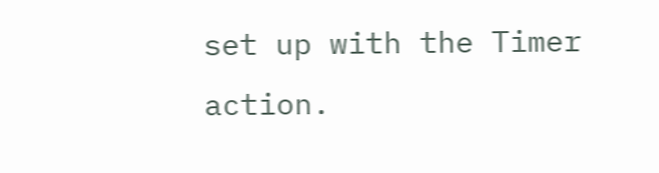set up with the Timer action.